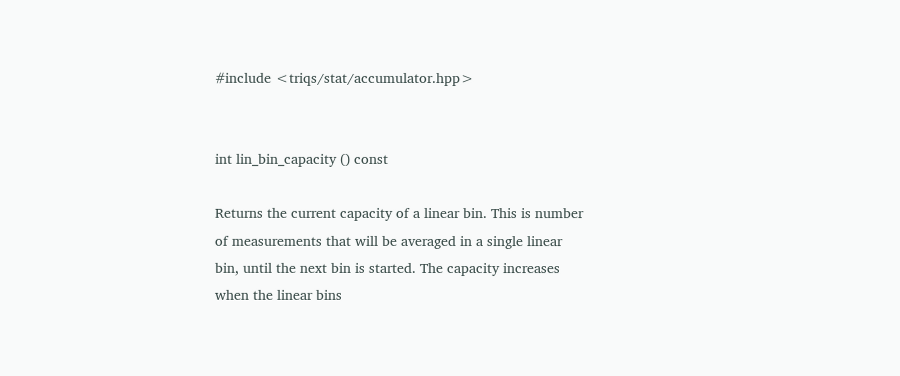#include <triqs/stat/accumulator.hpp>


int lin_bin_capacity () const

Returns the current capacity of a linear bin. This is number of measurements that will be averaged in a single linear bin, until the next bin is started. The capacity increases when the linear bins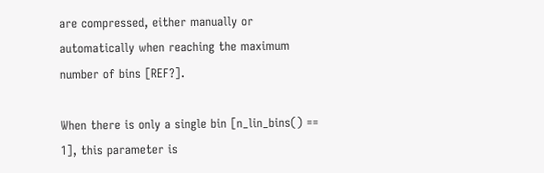are compressed, either manually or automatically when reaching the maximum number of bins [REF?].

When there is only a single bin [n_lin_bins() == 1], this parameter is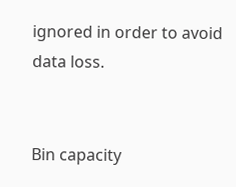ignored in order to avoid data loss.


Bin capacity